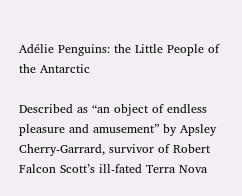Adélie Penguins: the Little People of the Antarctic

Described as “an object of endless pleasure and amusement” by Apsley Cherry-Garrard, survivor of Robert Falcon Scott’s ill-fated Terra Nova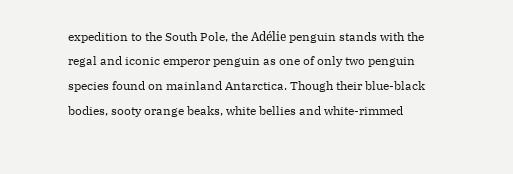expedition to the South Pole, the Adélie penguin stands with the regal and iconic emperor penguin as one of only two penguin species found on mainland Antarctica. Though their blue-black bodies, sooty orange beaks, white bellies and white-rimmed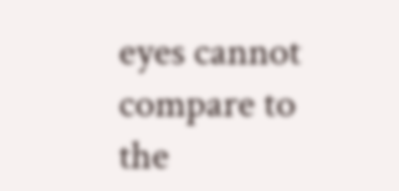eyes cannot compare to the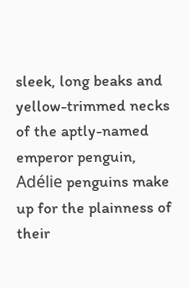sleek, long beaks and yellow-trimmed necks of the aptly-named emperor penguin, Adélie penguins make up for the plainness of their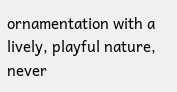ornamentation with a lively, playful nature, never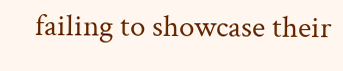failing to showcase their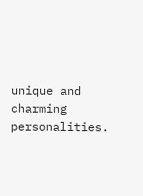unique and charming personalities.